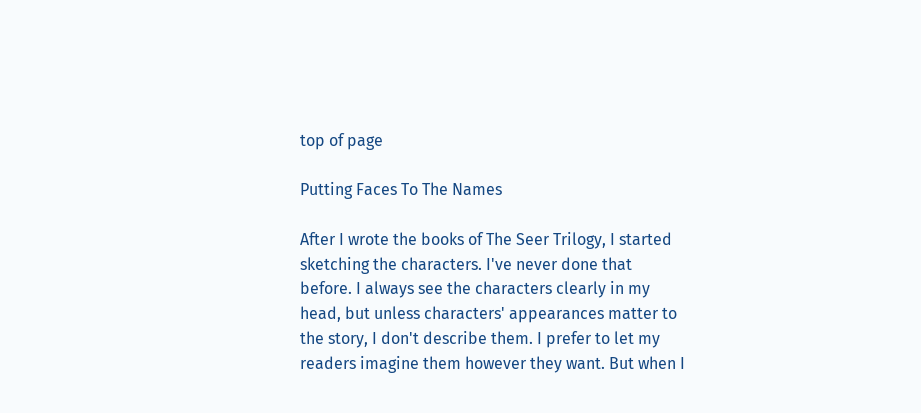top of page

Putting Faces To The Names

After I wrote the books of The Seer Trilogy, I started sketching the characters. I've never done that before. I always see the characters clearly in my head, but unless characters' appearances matter to the story, I don't describe them. I prefer to let my readers imagine them however they want. But when I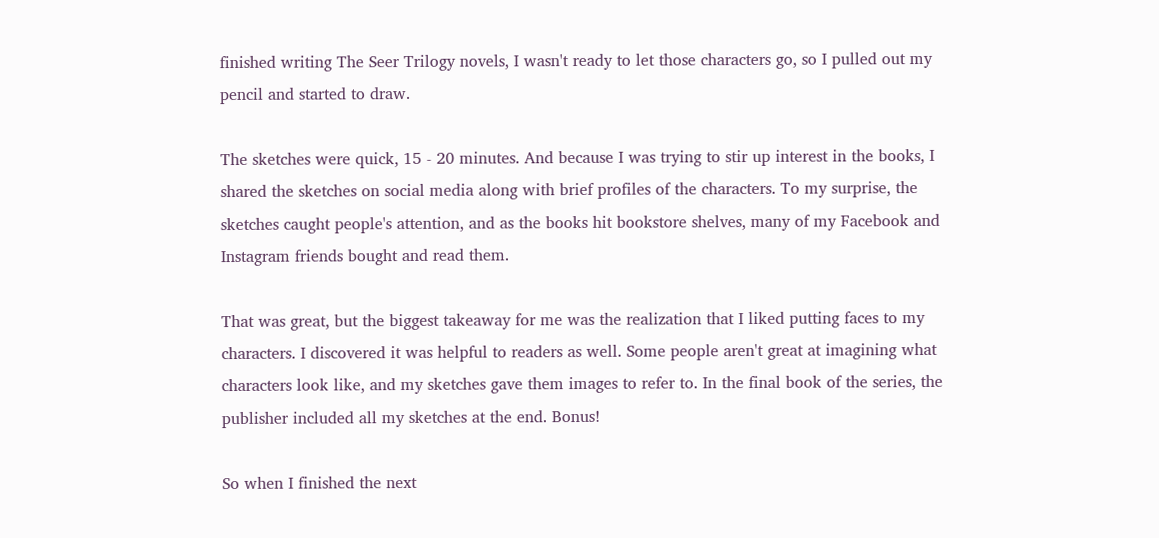finished writing The Seer Trilogy novels, I wasn't ready to let those characters go, so I pulled out my pencil and started to draw.

The sketches were quick, 15 - 20 minutes. And because I was trying to stir up interest in the books, I shared the sketches on social media along with brief profiles of the characters. To my surprise, the sketches caught people's attention, and as the books hit bookstore shelves, many of my Facebook and Instagram friends bought and read them.

That was great, but the biggest takeaway for me was the realization that I liked putting faces to my characters. I discovered it was helpful to readers as well. Some people aren't great at imagining what characters look like, and my sketches gave them images to refer to. In the final book of the series, the publisher included all my sketches at the end. Bonus!

So when I finished the next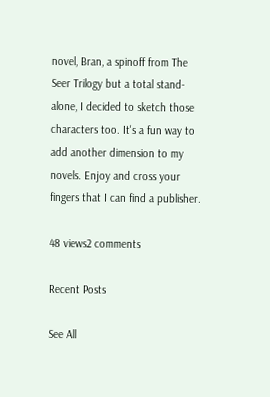novel, Bran, a spinoff from The Seer Trilogy but a total stand-alone, I decided to sketch those characters too. It's a fun way to add another dimension to my novels. Enjoy and cross your fingers that I can find a publisher.

48 views2 comments

Recent Posts

See All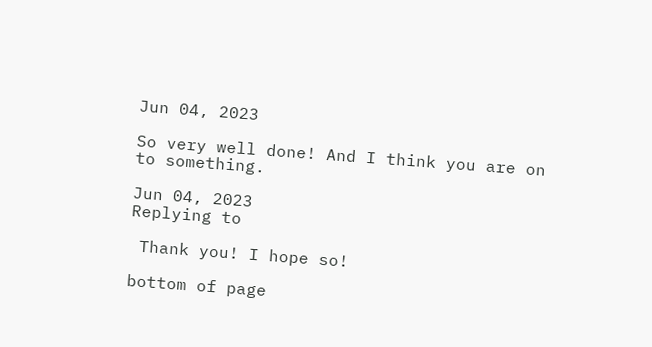Jun 04, 2023

So very well done! And I think you are on to something.

Jun 04, 2023
Replying to

 Thank you! I hope so!

bottom of page